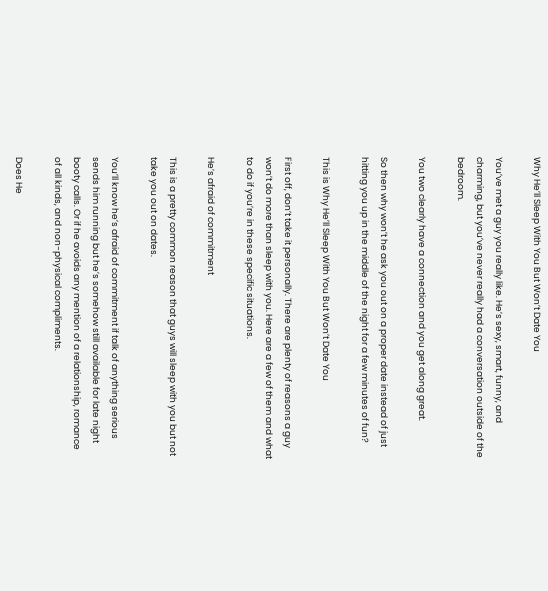Why He’ll Sleep With You But Won’t Date You

You’ve met a guy you really like. He’s sexy, smart, funny, and charming, but you’ve never really had a conversation outside of the bedroom.

You two clearly have a connection and you get along great.

So then why won’t he ask you out on a proper date instead of just hitting you up in the middle of the night for a few minutes of fun?

This is Why He’ll Sleep With You But Won’t Date You

First off, don’t take it personally. There are plenty of reasons a guy won’t do more than sleep with you. Here are a few of them and what to do if you’re in these specific situations.

He’s afraid of commitment

This is a pretty common reason that guys will sleep with you but not take you out on dates.

You’ll know he’s afraid of commitment if talk of anything serious sends him running but he’s somehow still available for late night booty calls. Or if he avoids any mention of a relationship, romance of all kinds, and non-physical compliments.

Does He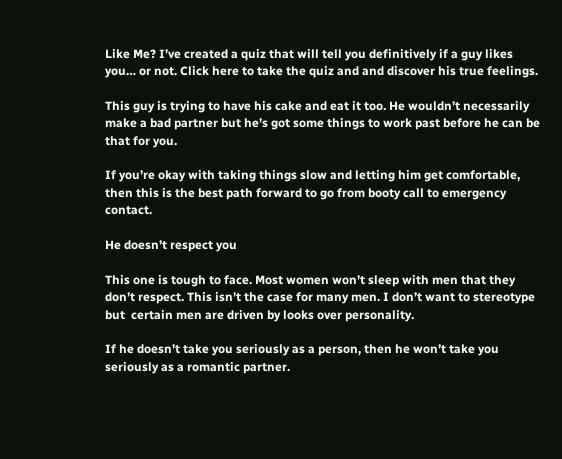Like Me? I’ve created a quiz that will tell you definitively if a guy likes you… or not. Click here to take the quiz and and discover his true feelings.

This guy is trying to have his cake and eat it too. He wouldn’t necessarily make a bad partner but he’s got some things to work past before he can be that for you.

If you’re okay with taking things slow and letting him get comfortable, then this is the best path forward to go from booty call to emergency contact.

He doesn’t respect you

This one is tough to face. Most women won’t sleep with men that they don’t respect. This isn’t the case for many men. I don’t want to stereotype but  certain men are driven by looks over personality.

If he doesn’t take you seriously as a person, then he won’t take you seriously as a romantic partner.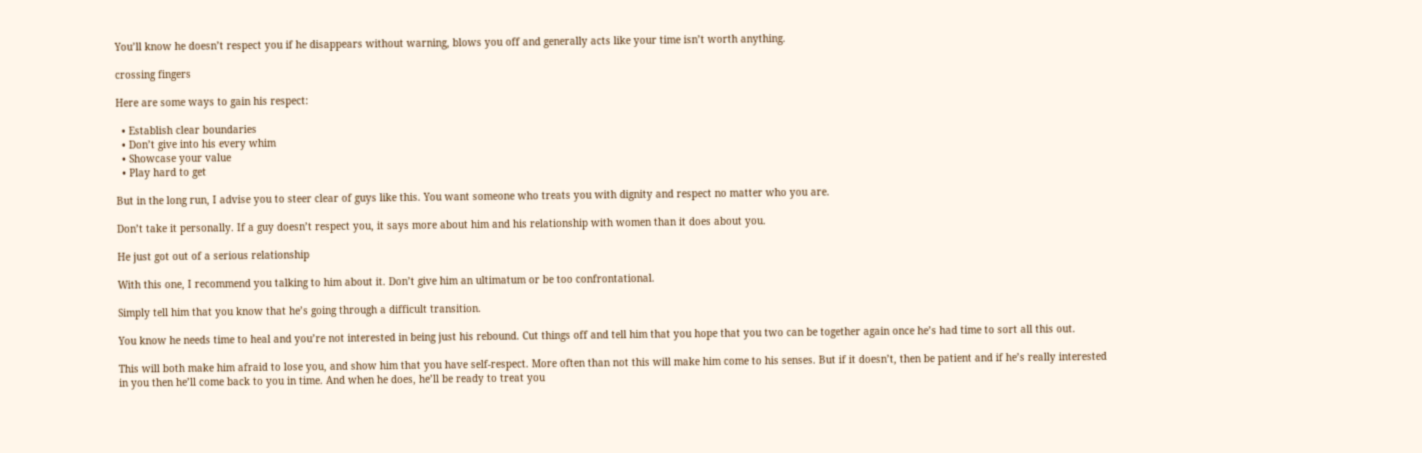You’ll know he doesn’t respect you if he disappears without warning, blows you off and generally acts like your time isn’t worth anything.

crossing fingers

Here are some ways to gain his respect:

  • Establish clear boundaries
  • Don’t give into his every whim
  • Showcase your value
  • Play hard to get

But in the long run, I advise you to steer clear of guys like this. You want someone who treats you with dignity and respect no matter who you are.

Don’t take it personally. If a guy doesn’t respect you, it says more about him and his relationship with women than it does about you.

He just got out of a serious relationship

With this one, I recommend you talking to him about it. Don’t give him an ultimatum or be too confrontational.

Simply tell him that you know that he’s going through a difficult transition.

You know he needs time to heal and you’re not interested in being just his rebound. Cut things off and tell him that you hope that you two can be together again once he’s had time to sort all this out.

This will both make him afraid to lose you, and show him that you have self-respect. More often than not this will make him come to his senses. But if it doesn’t, then be patient and if he’s really interested in you then he’ll come back to you in time. And when he does, he’ll be ready to treat you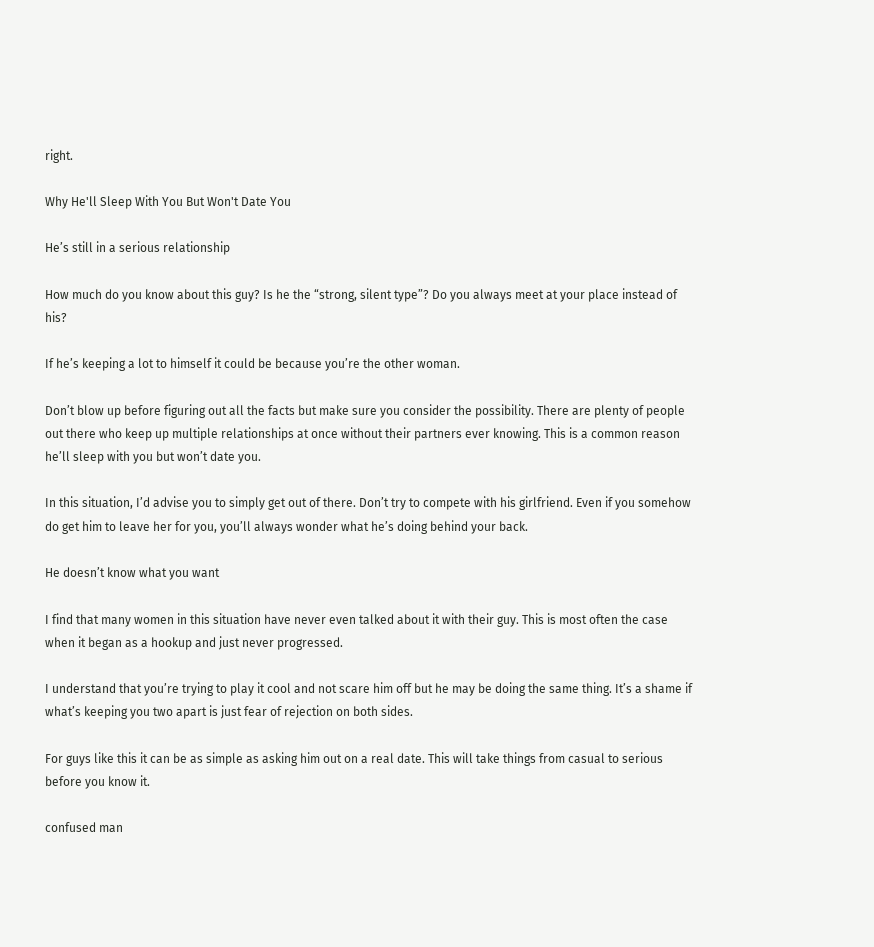right.

Why He'll Sleep With You But Won't Date You

He’s still in a serious relationship

How much do you know about this guy? Is he the “strong, silent type”? Do you always meet at your place instead of his?

If he’s keeping a lot to himself it could be because you’re the other woman.

Don’t blow up before figuring out all the facts but make sure you consider the possibility. There are plenty of people out there who keep up multiple relationships at once without their partners ever knowing. This is a common reason he’ll sleep with you but won’t date you.

In this situation, I’d advise you to simply get out of there. Don’t try to compete with his girlfriend. Even if you somehow do get him to leave her for you, you’ll always wonder what he’s doing behind your back.

He doesn’t know what you want

I find that many women in this situation have never even talked about it with their guy. This is most often the case when it began as a hookup and just never progressed.

I understand that you’re trying to play it cool and not scare him off but he may be doing the same thing. It’s a shame if what’s keeping you two apart is just fear of rejection on both sides.

For guys like this it can be as simple as asking him out on a real date. This will take things from casual to serious before you know it.

confused man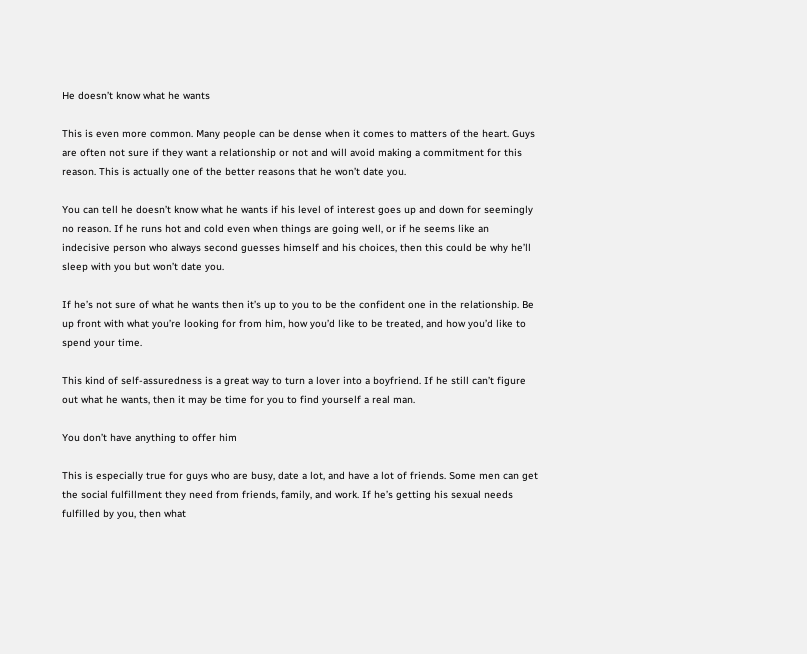He doesn’t know what he wants

This is even more common. Many people can be dense when it comes to matters of the heart. Guys are often not sure if they want a relationship or not and will avoid making a commitment for this reason. This is actually one of the better reasons that he won’t date you.

You can tell he doesn’t know what he wants if his level of interest goes up and down for seemingly no reason. If he runs hot and cold even when things are going well, or if he seems like an indecisive person who always second guesses himself and his choices, then this could be why he’ll sleep with you but won’t date you.

If he’s not sure of what he wants then it’s up to you to be the confident one in the relationship. Be up front with what you’re looking for from him, how you’d like to be treated, and how you’d like to spend your time.

This kind of self-assuredness is a great way to turn a lover into a boyfriend. If he still can’t figure out what he wants, then it may be time for you to find yourself a real man.

You don’t have anything to offer him

This is especially true for guys who are busy, date a lot, and have a lot of friends. Some men can get the social fulfillment they need from friends, family, and work. If he’s getting his sexual needs fulfilled by you, then what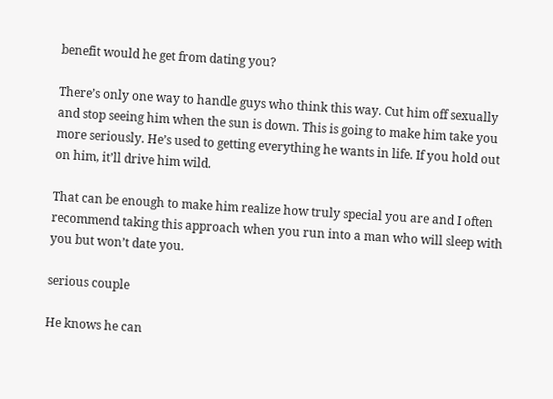benefit would he get from dating you?

There’s only one way to handle guys who think this way. Cut him off sexually and stop seeing him when the sun is down. This is going to make him take you more seriously. He’s used to getting everything he wants in life. If you hold out on him, it’ll drive him wild.

That can be enough to make him realize how truly special you are and I often recommend taking this approach when you run into a man who will sleep with you but won’t date you.

serious couple

He knows he can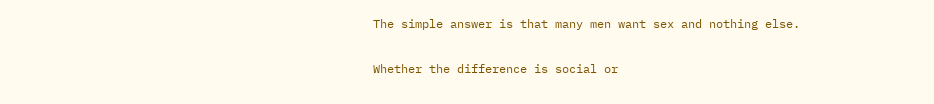The simple answer is that many men want sex and nothing else.

Whether the difference is social or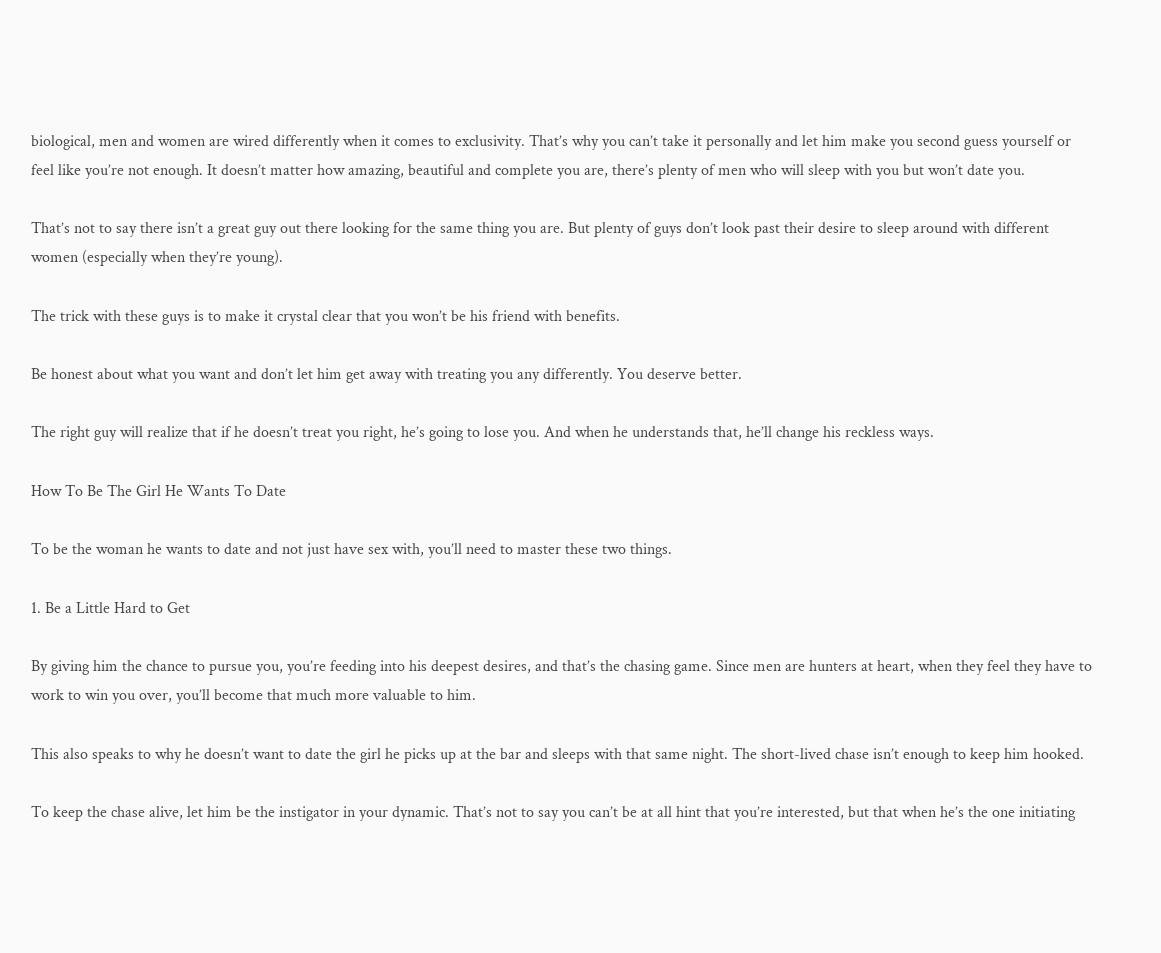biological, men and women are wired differently when it comes to exclusivity. That’s why you can’t take it personally and let him make you second guess yourself or feel like you’re not enough. It doesn’t matter how amazing, beautiful and complete you are, there’s plenty of men who will sleep with you but won’t date you.

That’s not to say there isn’t a great guy out there looking for the same thing you are. But plenty of guys don’t look past their desire to sleep around with different women (especially when they’re young).

The trick with these guys is to make it crystal clear that you won’t be his friend with benefits.

Be honest about what you want and don’t let him get away with treating you any differently. You deserve better.

The right guy will realize that if he doesn’t treat you right, he’s going to lose you. And when he understands that, he’ll change his reckless ways.

How To Be The Girl He Wants To Date

To be the woman he wants to date and not just have sex with, you’ll need to master these two things.

1. Be a Little Hard to Get

By giving him the chance to pursue you, you’re feeding into his deepest desires, and that’s the chasing game. Since men are hunters at heart, when they feel they have to work to win you over, you’ll become that much more valuable to him.

This also speaks to why he doesn’t want to date the girl he picks up at the bar and sleeps with that same night. The short-lived chase isn’t enough to keep him hooked.

To keep the chase alive, let him be the instigator in your dynamic. That’s not to say you can’t be at all hint that you’re interested, but that when he’s the one initiating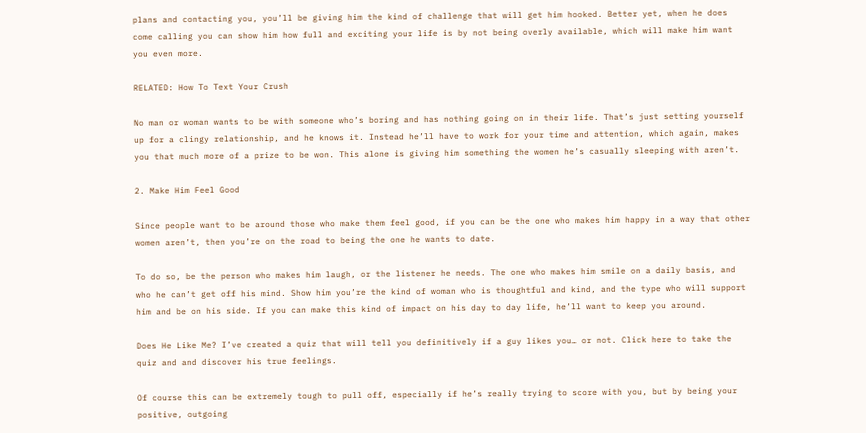plans and contacting you, you’ll be giving him the kind of challenge that will get him hooked. Better yet, when he does come calling you can show him how full and exciting your life is by not being overly available, which will make him want you even more.

RELATED: How To Text Your Crush

No man or woman wants to be with someone who’s boring and has nothing going on in their life. That’s just setting yourself up for a clingy relationship, and he knows it. Instead he’ll have to work for your time and attention, which again, makes you that much more of a prize to be won. This alone is giving him something the women he’s casually sleeping with aren’t.

2. Make Him Feel Good

Since people want to be around those who make them feel good, if you can be the one who makes him happy in a way that other women aren’t, then you’re on the road to being the one he wants to date.

To do so, be the person who makes him laugh, or the listener he needs. The one who makes him smile on a daily basis, and who he can’t get off his mind. Show him you’re the kind of woman who is thoughtful and kind, and the type who will support him and be on his side. If you can make this kind of impact on his day to day life, he’ll want to keep you around.

Does He Like Me? I’ve created a quiz that will tell you definitively if a guy likes you… or not. Click here to take the quiz and and discover his true feelings.

Of course this can be extremely tough to pull off, especially if he’s really trying to score with you, but by being your positive, outgoing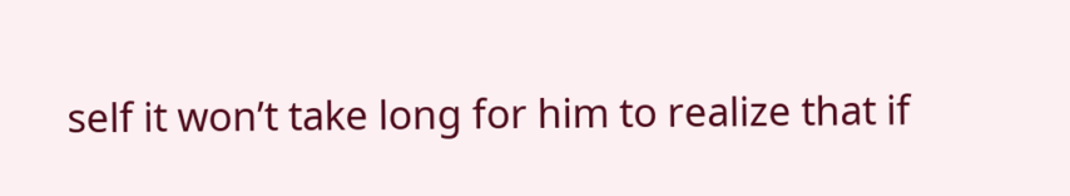self it won’t take long for him to realize that if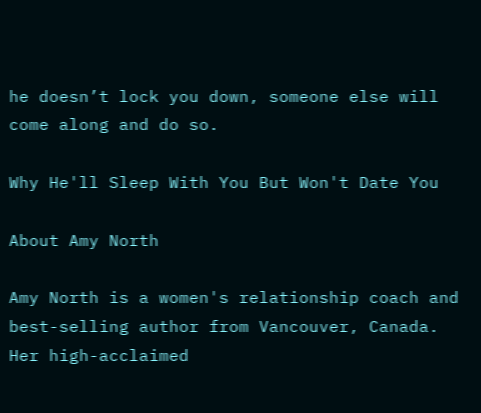he doesn’t lock you down, someone else will come along and do so.

Why He'll Sleep With You But Won't Date You

About Amy North

Amy North is a women's relationship coach and best-selling author from Vancouver, Canada. Her high-acclaimed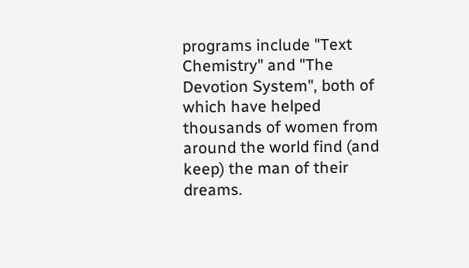programs include "Text Chemistry" and "The Devotion System", both of which have helped thousands of women from around the world find (and keep) the man of their dreams.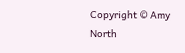Copyright © Amy North